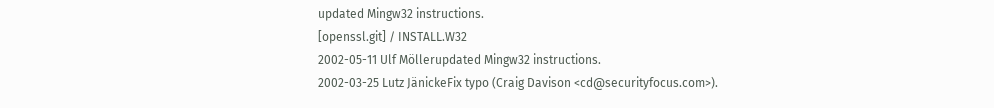updated Mingw32 instructions.
[openssl.git] / INSTALL.W32
2002-05-11 Ulf Möllerupdated Mingw32 instructions.
2002-03-25 Lutz JänickeFix typo (Craig Davison <cd@securityfocus.com>).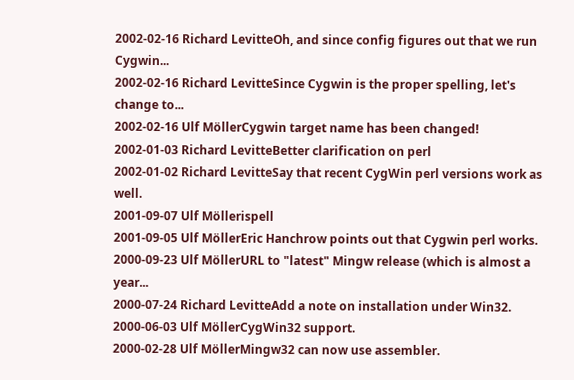2002-02-16 Richard LevitteOh, and since config figures out that we run Cygwin...
2002-02-16 Richard LevitteSince Cygwin is the proper spelling, let's change to...
2002-02-16 Ulf MöllerCygwin target name has been changed!
2002-01-03 Richard LevitteBetter clarification on perl
2002-01-02 Richard LevitteSay that recent CygWin perl versions work as well.
2001-09-07 Ulf Möllerispell
2001-09-05 Ulf MöllerEric Hanchrow points out that Cygwin perl works.
2000-09-23 Ulf MöllerURL to "latest" Mingw release (which is almost a year...
2000-07-24 Richard LevitteAdd a note on installation under Win32.
2000-06-03 Ulf MöllerCygWin32 support.
2000-02-28 Ulf MöllerMingw32 can now use assembler.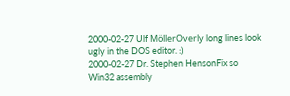2000-02-27 Ulf MöllerOverly long lines look ugly in the DOS editor. :)
2000-02-27 Dr. Stephen HensonFix so Win32 assembly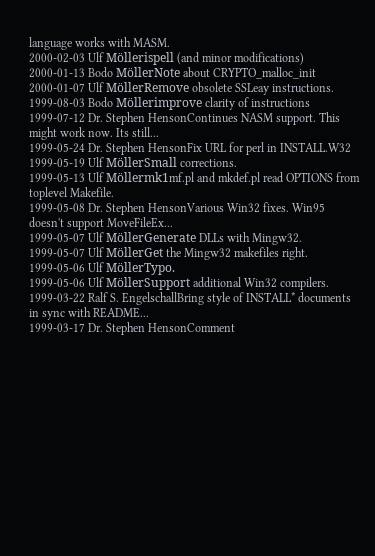language works with MASM.
2000-02-03 Ulf Möllerispell (and minor modifications)
2000-01-13 Bodo MöllerNote about CRYPTO_malloc_init
2000-01-07 Ulf MöllerRemove obsolete SSLeay instructions.
1999-08-03 Bodo Möllerimprove clarity of instructions
1999-07-12 Dr. Stephen HensonContinues NASM support. This might work now. Its still...
1999-05-24 Dr. Stephen HensonFix URL for perl in INSTALL.W32
1999-05-19 Ulf MöllerSmall corrections.
1999-05-13 Ulf Möllermk1mf.pl and mkdef.pl read OPTIONS from toplevel Makefile.
1999-05-08 Dr. Stephen HensonVarious Win32 fixes. Win95 doesn't support MoveFileEx...
1999-05-07 Ulf MöllerGenerate DLLs with Mingw32.
1999-05-07 Ulf MöllerGet the Mingw32 makefiles right.
1999-05-06 Ulf MöllerTypo.
1999-05-06 Ulf MöllerSupport additional Win32 compilers.
1999-03-22 Ralf S. EngelschallBring style of INSTALL* documents in sync with README...
1999-03-17 Dr. Stephen HensonComment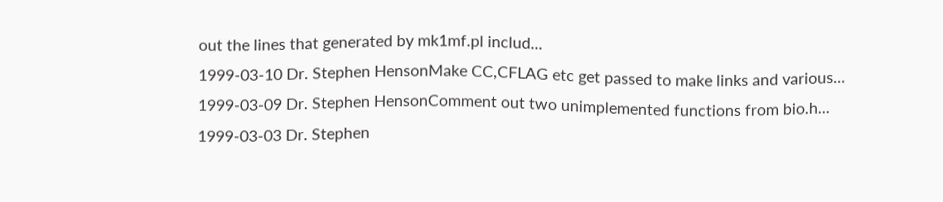out the lines that generated by mk1mf.pl includ...
1999-03-10 Dr. Stephen HensonMake CC,CFLAG etc get passed to make links and various...
1999-03-09 Dr. Stephen HensonComment out two unimplemented functions from bio.h...
1999-03-03 Dr. Stephen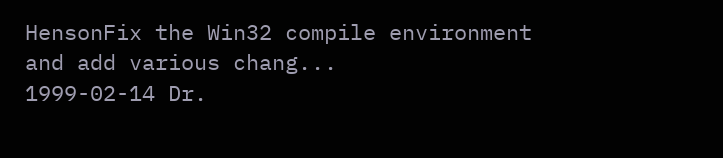HensonFix the Win32 compile environment and add various chang...
1999-02-14 Dr.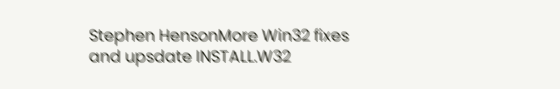Stephen HensonMore Win32 fixes and upsdate INSTALL.W32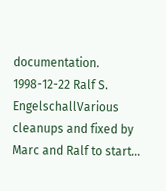documentation.
1998-12-22 Ralf S. EngelschallVarious cleanups and fixed by Marc and Ralf to start...